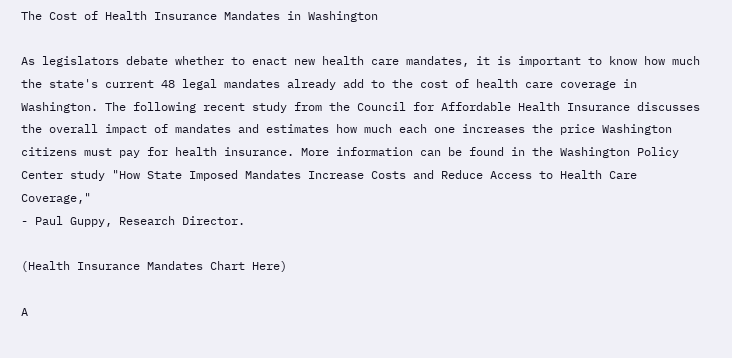The Cost of Health Insurance Mandates in Washington

As legislators debate whether to enact new health care mandates, it is important to know how much the state's current 48 legal mandates already add to the cost of health care coverage in Washington. The following recent study from the Council for Affordable Health Insurance discusses the overall impact of mandates and estimates how much each one increases the price Washington citizens must pay for health insurance. More information can be found in the Washington Policy Center study "How State Imposed Mandates Increase Costs and Reduce Access to Health Care Coverage,"
- Paul Guppy, Research Director.

(Health Insurance Mandates Chart Here)

A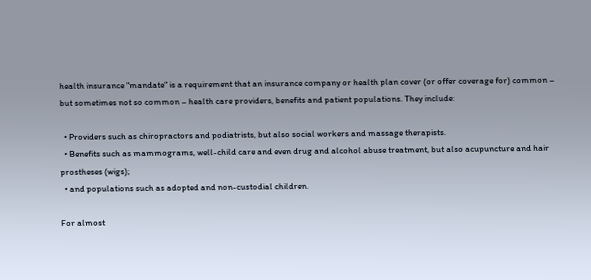health insurance "mandate" is a requirement that an insurance company or health plan cover (or offer coverage for) common – but sometimes not so common – health care providers, benefits and patient populations. They include:

  • Providers such as chiropractors and podiatrists, but also social workers and massage therapists.
  • Benefits such as mammograms, well-child care and even drug and alcohol abuse treatment, but also acupuncture and hair prostheses (wigs);
  • and populations such as adopted and non-custodial children.

For almost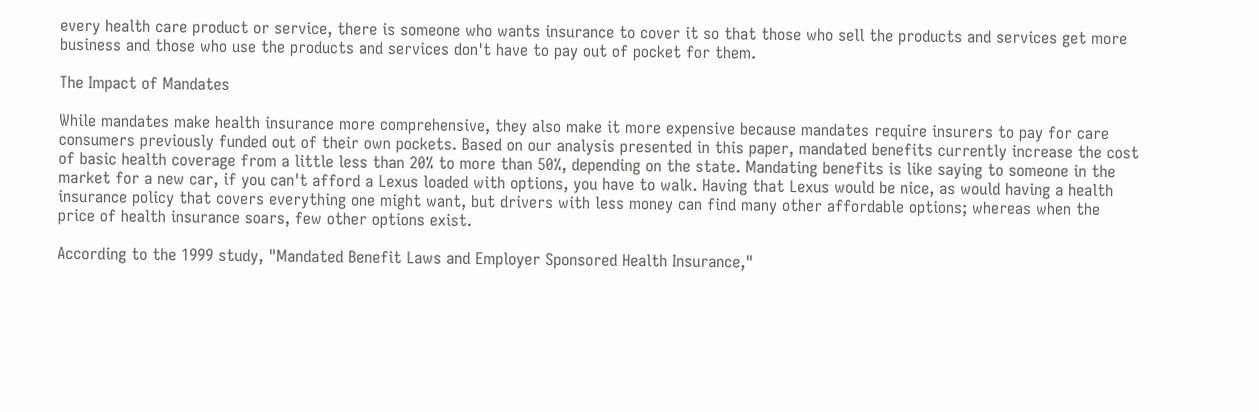every health care product or service, there is someone who wants insurance to cover it so that those who sell the products and services get more business and those who use the products and services don't have to pay out of pocket for them.

The Impact of Mandates

While mandates make health insurance more comprehensive, they also make it more expensive because mandates require insurers to pay for care consumers previously funded out of their own pockets. Based on our analysis presented in this paper, mandated benefits currently increase the cost of basic health coverage from a little less than 20% to more than 50%, depending on the state. Mandating benefits is like saying to someone in the market for a new car, if you can't afford a Lexus loaded with options, you have to walk. Having that Lexus would be nice, as would having a health insurance policy that covers everything one might want, but drivers with less money can find many other affordable options; whereas when the price of health insurance soars, few other options exist.

According to the 1999 study, "Mandated Benefit Laws and Employer Sponsored Health Insurance,"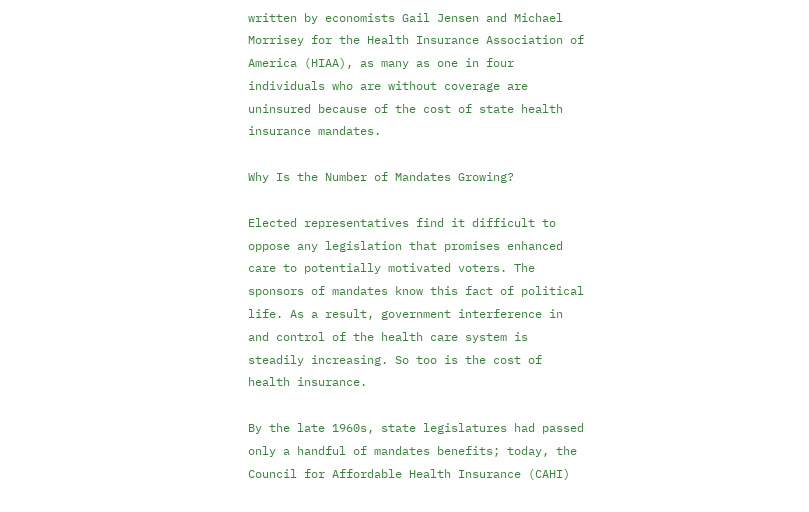written by economists Gail Jensen and Michael Morrisey for the Health Insurance Association of America (HIAA), as many as one in four individuals who are without coverage are uninsured because of the cost of state health insurance mandates.

Why Is the Number of Mandates Growing?

Elected representatives find it difficult to oppose any legislation that promises enhanced care to potentially motivated voters. The sponsors of mandates know this fact of political life. As a result, government interference in and control of the health care system is steadily increasing. So too is the cost of health insurance.

By the late 1960s, state legislatures had passed only a handful of mandates benefits; today, the Council for Affordable Health Insurance (CAHI)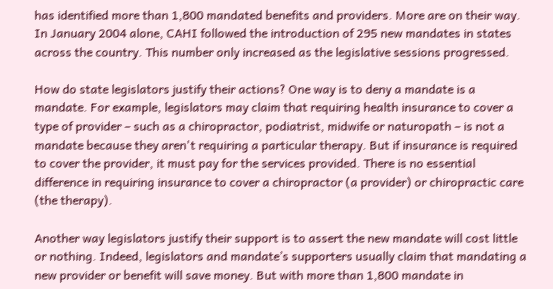has identified more than 1,800 mandated benefits and providers. More are on their way. In January 2004 alone, CAHI followed the introduction of 295 new mandates in states across the country. This number only increased as the legislative sessions progressed.

How do state legislators justify their actions? One way is to deny a mandate is a mandate. For example, legislators may claim that requiring health insurance to cover a type of provider – such as a chiropractor, podiatrist, midwife or naturopath – is not a mandate because they aren't requiring a particular therapy. But if insurance is required to cover the provider, it must pay for the services provided. There is no essential difference in requiring insurance to cover a chiropractor (a provider) or chiropractic care (the therapy).

Another way legislators justify their support is to assert the new mandate will cost little or nothing. Indeed, legislators and mandate’s supporters usually claim that mandating a new provider or benefit will save money. But with more than 1,800 mandate in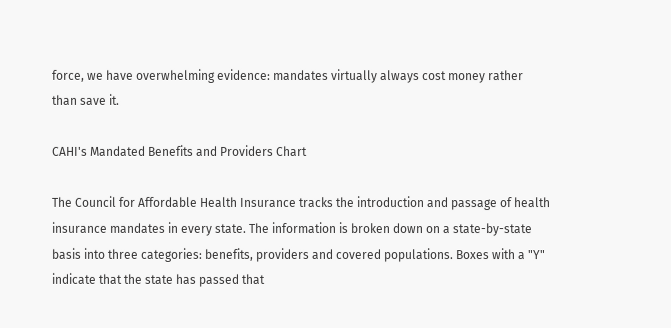force, we have overwhelming evidence: mandates virtually always cost money rather than save it.

CAHI's Mandated Benefits and Providers Chart

The Council for Affordable Health Insurance tracks the introduction and passage of health insurance mandates in every state. The information is broken down on a state-by-state basis into three categories: benefits, providers and covered populations. Boxes with a "Y" indicate that the state has passed that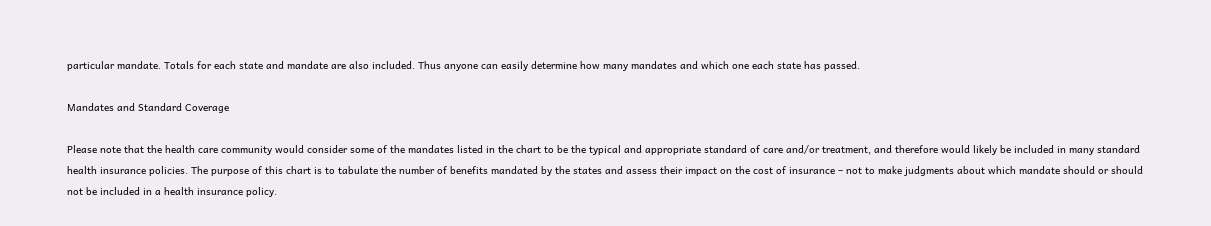particular mandate. Totals for each state and mandate are also included. Thus anyone can easily determine how many mandates and which one each state has passed.

Mandates and Standard Coverage

Please note that the health care community would consider some of the mandates listed in the chart to be the typical and appropriate standard of care and/or treatment, and therefore would likely be included in many standard health insurance policies. The purpose of this chart is to tabulate the number of benefits mandated by the states and assess their impact on the cost of insurance – not to make judgments about which mandate should or should not be included in a health insurance policy.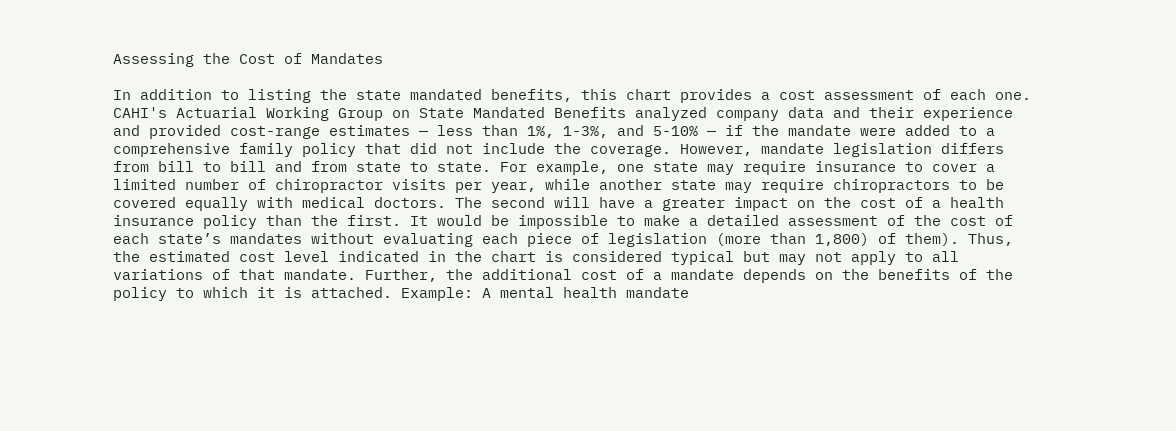Assessing the Cost of Mandates

In addition to listing the state mandated benefits, this chart provides a cost assessment of each one. CAHI's Actuarial Working Group on State Mandated Benefits analyzed company data and their experience and provided cost-range estimates — less than 1%, 1-3%, and 5-10% — if the mandate were added to a comprehensive family policy that did not include the coverage. However, mandate legislation differs from bill to bill and from state to state. For example, one state may require insurance to cover a limited number of chiropractor visits per year, while another state may require chiropractors to be covered equally with medical doctors. The second will have a greater impact on the cost of a health insurance policy than the first. It would be impossible to make a detailed assessment of the cost of each state’s mandates without evaluating each piece of legislation (more than 1,800) of them). Thus, the estimated cost level indicated in the chart is considered typical but may not apply to all variations of that mandate. Further, the additional cost of a mandate depends on the benefits of the policy to which it is attached. Example: A mental health mandate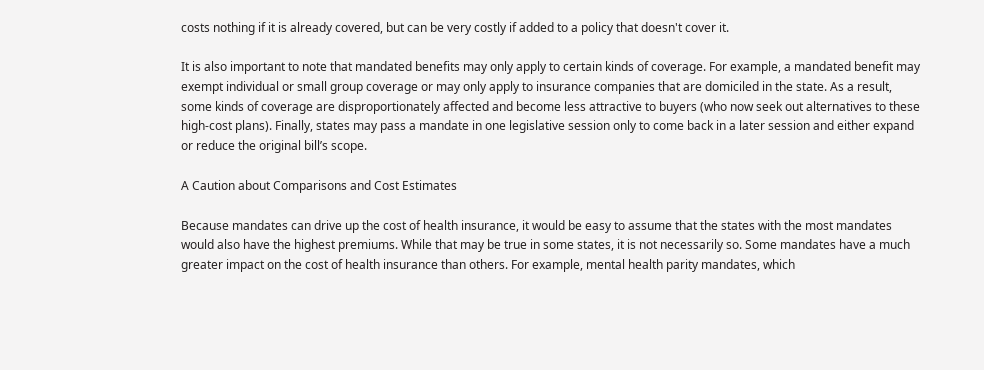costs nothing if it is already covered, but can be very costly if added to a policy that doesn't cover it.

It is also important to note that mandated benefits may only apply to certain kinds of coverage. For example, a mandated benefit may exempt individual or small group coverage or may only apply to insurance companies that are domiciled in the state. As a result, some kinds of coverage are disproportionately affected and become less attractive to buyers (who now seek out alternatives to these high-cost plans). Finally, states may pass a mandate in one legislative session only to come back in a later session and either expand or reduce the original bill’s scope.

A Caution about Comparisons and Cost Estimates

Because mandates can drive up the cost of health insurance, it would be easy to assume that the states with the most mandates would also have the highest premiums. While that may be true in some states, it is not necessarily so. Some mandates have a much greater impact on the cost of health insurance than others. For example, mental health parity mandates, which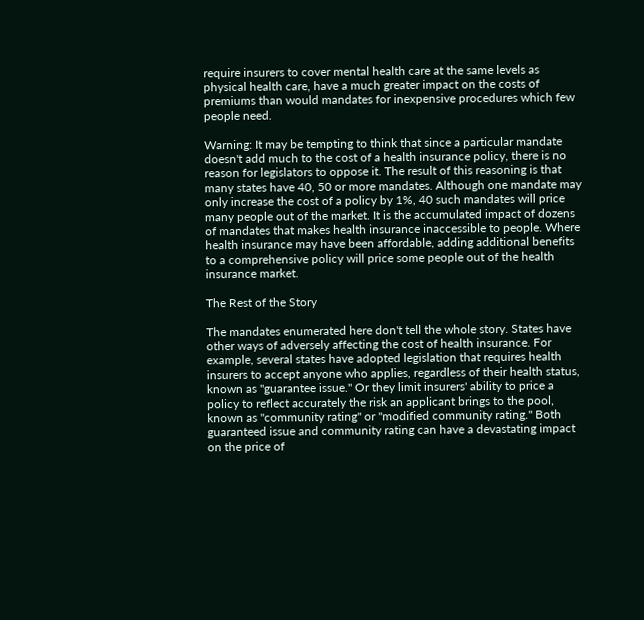require insurers to cover mental health care at the same levels as physical health care, have a much greater impact on the costs of premiums than would mandates for inexpensive procedures which few people need.

Warning: It may be tempting to think that since a particular mandate doesn't add much to the cost of a health insurance policy, there is no reason for legislators to oppose it. The result of this reasoning is that many states have 40, 50 or more mandates. Although one mandate may only increase the cost of a policy by 1%, 40 such mandates will price many people out of the market. It is the accumulated impact of dozens of mandates that makes health insurance inaccessible to people. Where health insurance may have been affordable, adding additional benefits to a comprehensive policy will price some people out of the health insurance market.

The Rest of the Story

The mandates enumerated here don't tell the whole story. States have other ways of adversely affecting the cost of health insurance. For example, several states have adopted legislation that requires health insurers to accept anyone who applies, regardless of their health status, known as "guarantee issue." Or they limit insurers' ability to price a policy to reflect accurately the risk an applicant brings to the pool, known as "community rating" or "modified community rating." Both guaranteed issue and community rating can have a devastating impact on the price of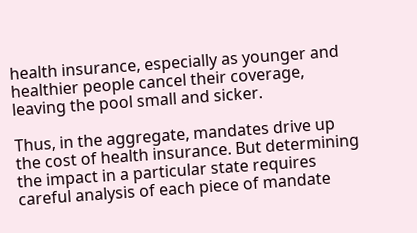health insurance, especially as younger and healthier people cancel their coverage, leaving the pool small and sicker.

Thus, in the aggregate, mandates drive up the cost of health insurance. But determining the impact in a particular state requires careful analysis of each piece of mandate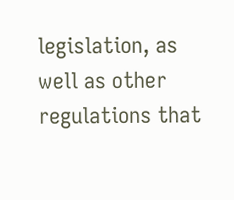legislation, as well as other regulations that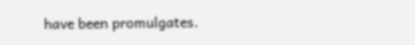have been promulgates.